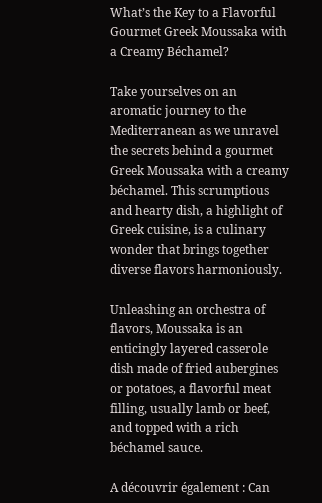What’s the Key to a Flavorful Gourmet Greek Moussaka with a Creamy Béchamel?

Take yourselves on an aromatic journey to the Mediterranean as we unravel the secrets behind a gourmet Greek Moussaka with a creamy béchamel. This scrumptious and hearty dish, a highlight of Greek cuisine, is a culinary wonder that brings together diverse flavors harmoniously.

Unleashing an orchestra of flavors, Moussaka is an enticingly layered casserole dish made of fried aubergines or potatoes, a flavorful meat filling, usually lamb or beef, and topped with a rich béchamel sauce.

A découvrir également : Can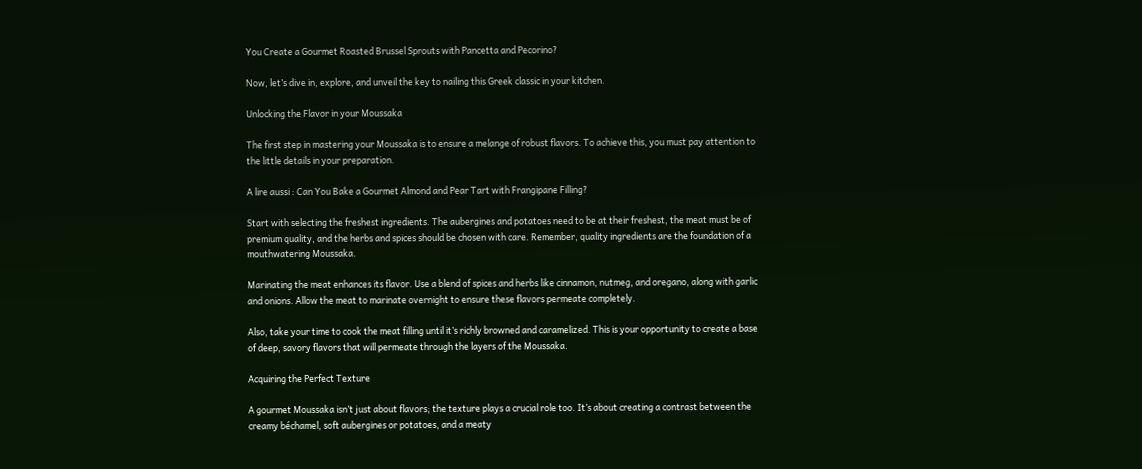You Create a Gourmet Roasted Brussel Sprouts with Pancetta and Pecorino?

Now, let’s dive in, explore, and unveil the key to nailing this Greek classic in your kitchen.

Unlocking the Flavor in your Moussaka

The first step in mastering your Moussaka is to ensure a melange of robust flavors. To achieve this, you must pay attention to the little details in your preparation.

A lire aussi : Can You Bake a Gourmet Almond and Pear Tart with Frangipane Filling?

Start with selecting the freshest ingredients. The aubergines and potatoes need to be at their freshest, the meat must be of premium quality, and the herbs and spices should be chosen with care. Remember, quality ingredients are the foundation of a mouthwatering Moussaka.

Marinating the meat enhances its flavor. Use a blend of spices and herbs like cinnamon, nutmeg, and oregano, along with garlic and onions. Allow the meat to marinate overnight to ensure these flavors permeate completely.

Also, take your time to cook the meat filling until it’s richly browned and caramelized. This is your opportunity to create a base of deep, savory flavors that will permeate through the layers of the Moussaka.

Acquiring the Perfect Texture

A gourmet Moussaka isn’t just about flavors; the texture plays a crucial role too. It’s about creating a contrast between the creamy béchamel, soft aubergines or potatoes, and a meaty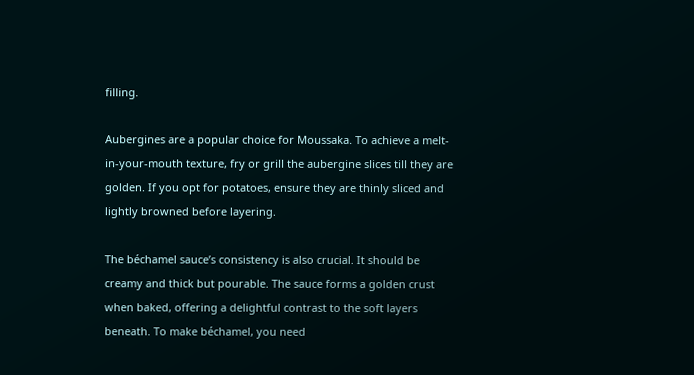filling.

Aubergines are a popular choice for Moussaka. To achieve a melt-in-your-mouth texture, fry or grill the aubergine slices till they are golden. If you opt for potatoes, ensure they are thinly sliced and lightly browned before layering.

The béchamel sauce’s consistency is also crucial. It should be creamy and thick but pourable. The sauce forms a golden crust when baked, offering a delightful contrast to the soft layers beneath. To make béchamel, you need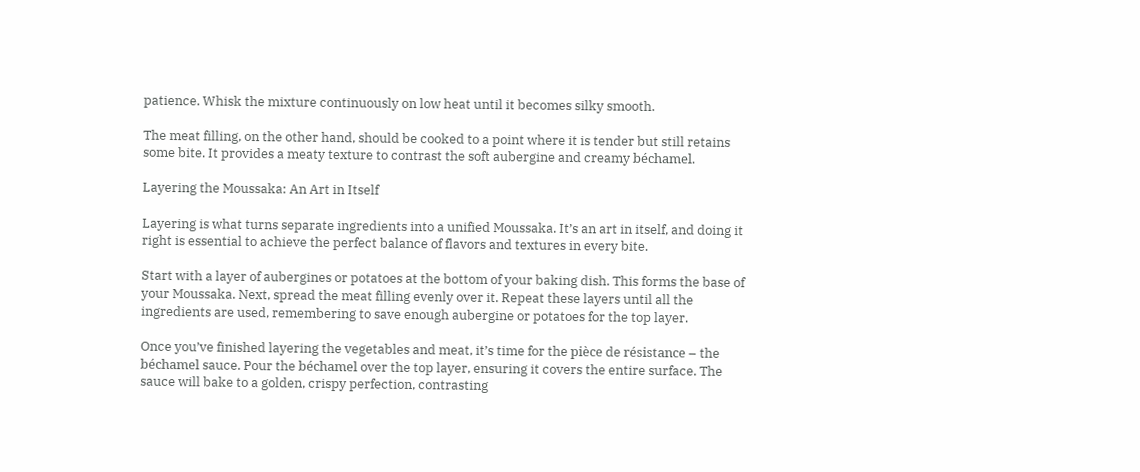patience. Whisk the mixture continuously on low heat until it becomes silky smooth.

The meat filling, on the other hand, should be cooked to a point where it is tender but still retains some bite. It provides a meaty texture to contrast the soft aubergine and creamy béchamel.

Layering the Moussaka: An Art in Itself

Layering is what turns separate ingredients into a unified Moussaka. It’s an art in itself, and doing it right is essential to achieve the perfect balance of flavors and textures in every bite.

Start with a layer of aubergines or potatoes at the bottom of your baking dish. This forms the base of your Moussaka. Next, spread the meat filling evenly over it. Repeat these layers until all the ingredients are used, remembering to save enough aubergine or potatoes for the top layer.

Once you’ve finished layering the vegetables and meat, it’s time for the pièce de résistance – the béchamel sauce. Pour the béchamel over the top layer, ensuring it covers the entire surface. The sauce will bake to a golden, crispy perfection, contrasting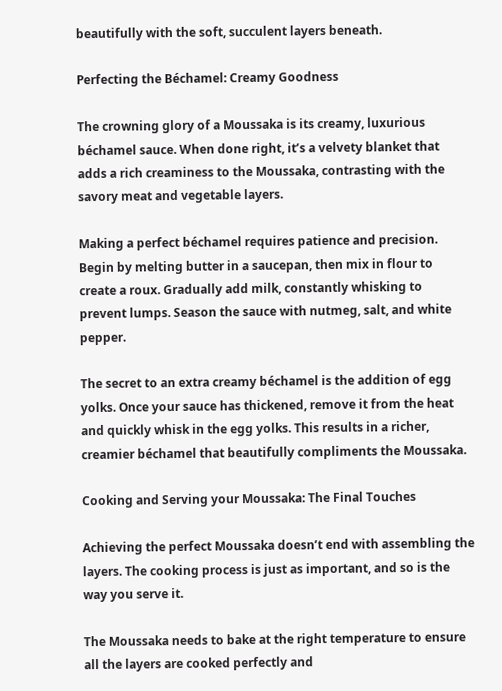beautifully with the soft, succulent layers beneath.

Perfecting the Béchamel: Creamy Goodness

The crowning glory of a Moussaka is its creamy, luxurious béchamel sauce. When done right, it’s a velvety blanket that adds a rich creaminess to the Moussaka, contrasting with the savory meat and vegetable layers.

Making a perfect béchamel requires patience and precision. Begin by melting butter in a saucepan, then mix in flour to create a roux. Gradually add milk, constantly whisking to prevent lumps. Season the sauce with nutmeg, salt, and white pepper.

The secret to an extra creamy béchamel is the addition of egg yolks. Once your sauce has thickened, remove it from the heat and quickly whisk in the egg yolks. This results in a richer, creamier béchamel that beautifully compliments the Moussaka.

Cooking and Serving your Moussaka: The Final Touches

Achieving the perfect Moussaka doesn’t end with assembling the layers. The cooking process is just as important, and so is the way you serve it.

The Moussaka needs to bake at the right temperature to ensure all the layers are cooked perfectly and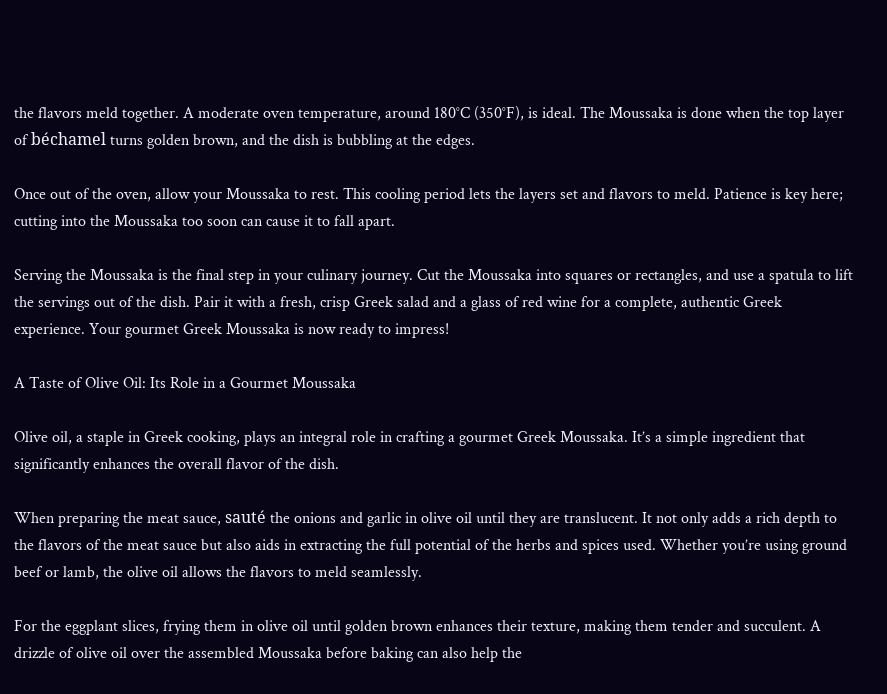the flavors meld together. A moderate oven temperature, around 180°C (350°F), is ideal. The Moussaka is done when the top layer of béchamel turns golden brown, and the dish is bubbling at the edges.

Once out of the oven, allow your Moussaka to rest. This cooling period lets the layers set and flavors to meld. Patience is key here; cutting into the Moussaka too soon can cause it to fall apart.

Serving the Moussaka is the final step in your culinary journey. Cut the Moussaka into squares or rectangles, and use a spatula to lift the servings out of the dish. Pair it with a fresh, crisp Greek salad and a glass of red wine for a complete, authentic Greek experience. Your gourmet Greek Moussaka is now ready to impress!

A Taste of Olive Oil: Its Role in a Gourmet Moussaka

Olive oil, a staple in Greek cooking, plays an integral role in crafting a gourmet Greek Moussaka. It’s a simple ingredient that significantly enhances the overall flavor of the dish.

When preparing the meat sauce, sauté the onions and garlic in olive oil until they are translucent. It not only adds a rich depth to the flavors of the meat sauce but also aids in extracting the full potential of the herbs and spices used. Whether you’re using ground beef or lamb, the olive oil allows the flavors to meld seamlessly.

For the eggplant slices, frying them in olive oil until golden brown enhances their texture, making them tender and succulent. A drizzle of olive oil over the assembled Moussaka before baking can also help the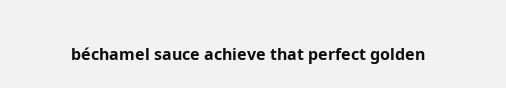béchamel sauce achieve that perfect golden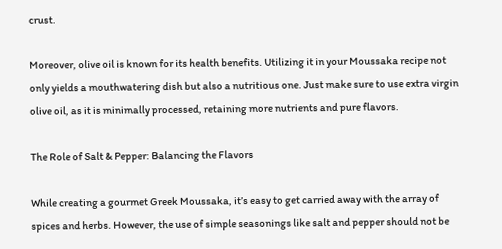crust.

Moreover, olive oil is known for its health benefits. Utilizing it in your Moussaka recipe not only yields a mouthwatering dish but also a nutritious one. Just make sure to use extra virgin olive oil, as it is minimally processed, retaining more nutrients and pure flavors.

The Role of Salt & Pepper: Balancing the Flavors

While creating a gourmet Greek Moussaka, it’s easy to get carried away with the array of spices and herbs. However, the use of simple seasonings like salt and pepper should not be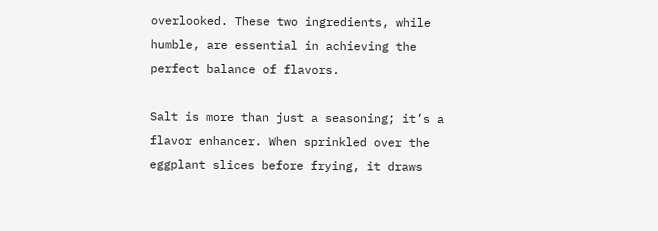overlooked. These two ingredients, while humble, are essential in achieving the perfect balance of flavors.

Salt is more than just a seasoning; it’s a flavor enhancer. When sprinkled over the eggplant slices before frying, it draws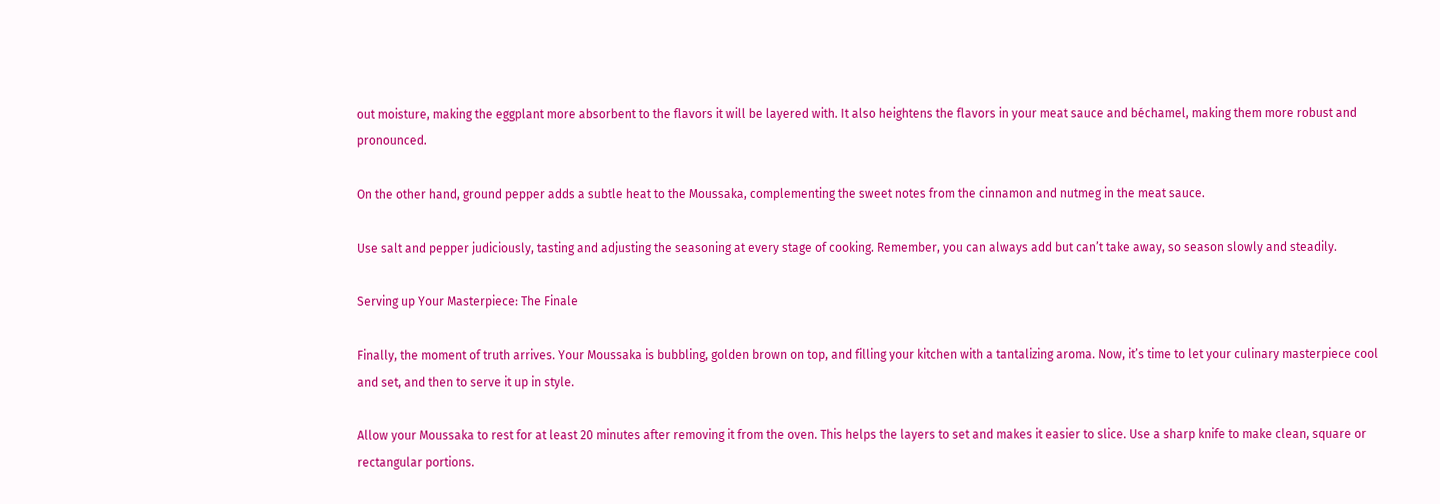out moisture, making the eggplant more absorbent to the flavors it will be layered with. It also heightens the flavors in your meat sauce and béchamel, making them more robust and pronounced.

On the other hand, ground pepper adds a subtle heat to the Moussaka, complementing the sweet notes from the cinnamon and nutmeg in the meat sauce.

Use salt and pepper judiciously, tasting and adjusting the seasoning at every stage of cooking. Remember, you can always add but can’t take away, so season slowly and steadily.

Serving up Your Masterpiece: The Finale

Finally, the moment of truth arrives. Your Moussaka is bubbling, golden brown on top, and filling your kitchen with a tantalizing aroma. Now, it’s time to let your culinary masterpiece cool and set, and then to serve it up in style.

Allow your Moussaka to rest for at least 20 minutes after removing it from the oven. This helps the layers to set and makes it easier to slice. Use a sharp knife to make clean, square or rectangular portions.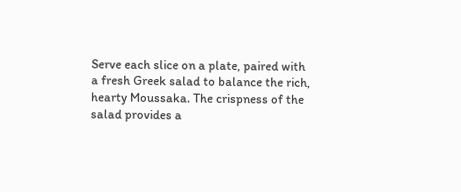Serve each slice on a plate, paired with a fresh Greek salad to balance the rich, hearty Moussaka. The crispness of the salad provides a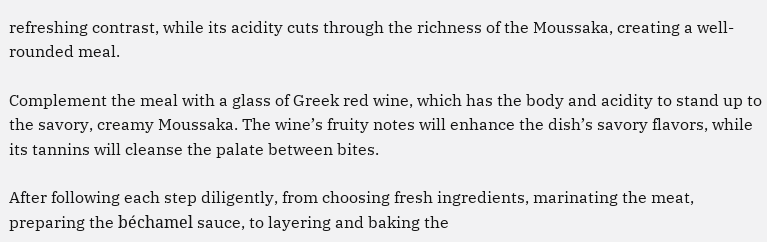refreshing contrast, while its acidity cuts through the richness of the Moussaka, creating a well-rounded meal.

Complement the meal with a glass of Greek red wine, which has the body and acidity to stand up to the savory, creamy Moussaka. The wine’s fruity notes will enhance the dish’s savory flavors, while its tannins will cleanse the palate between bites.

After following each step diligently, from choosing fresh ingredients, marinating the meat, preparing the béchamel sauce, to layering and baking the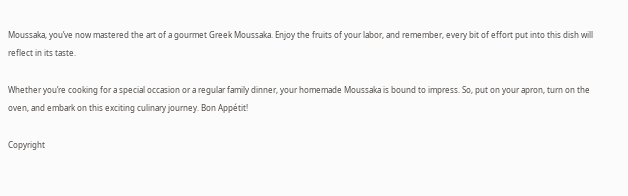Moussaka, you’ve now mastered the art of a gourmet Greek Moussaka. Enjoy the fruits of your labor, and remember, every bit of effort put into this dish will reflect in its taste.

Whether you’re cooking for a special occasion or a regular family dinner, your homemade Moussaka is bound to impress. So, put on your apron, turn on the oven, and embark on this exciting culinary journey. Bon Appétit!

Copyright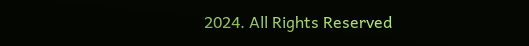2024. All Rights Reserved